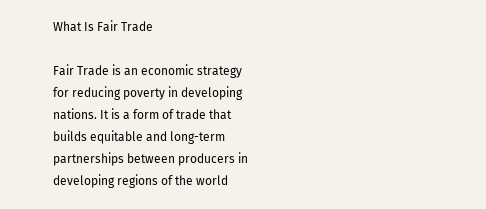What Is Fair Trade

Fair Trade is an economic strategy for reducing poverty in developing nations. It is a form of trade that builds equitable and long-term partnerships between producers in developing regions of the world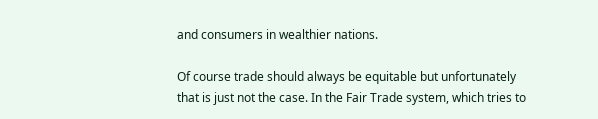and consumers in wealthier nations.

Of course trade should always be equitable but unfortunately that is just not the case. In the Fair Trade system, which tries to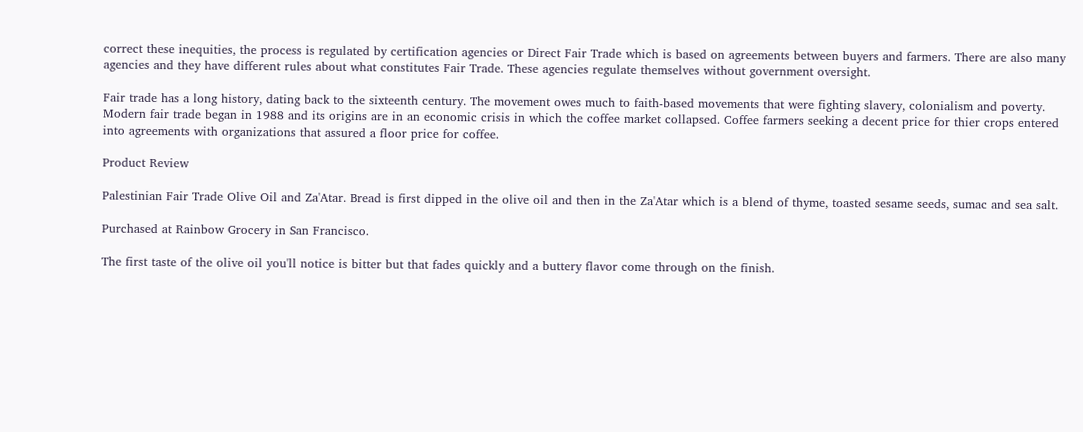correct these inequities, the process is regulated by certification agencies or Direct Fair Trade which is based on agreements between buyers and farmers. There are also many agencies and they have different rules about what constitutes Fair Trade. These agencies regulate themselves without government oversight.

Fair trade has a long history, dating back to the sixteenth century. The movement owes much to faith-based movements that were fighting slavery, colonialism and poverty. Modern fair trade began in 1988 and its origins are in an economic crisis in which the coffee market collapsed. Coffee farmers seeking a decent price for thier crops entered into agreements with organizations that assured a floor price for coffee.

Product Review

Palestinian Fair Trade Olive Oil and Za'Atar. Bread is first dipped in the olive oil and then in the Za'Atar which is a blend of thyme, toasted sesame seeds, sumac and sea salt.

Purchased at Rainbow Grocery in San Francisco.

The first taste of the olive oil you'll notice is bitter but that fades quickly and a buttery flavor come through on the finish.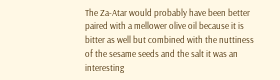The Za-Atar would probably have been better paired with a mellower olive oil because it is bitter as well but combined with the nuttiness of the sesame seeds and the salt it was an interesting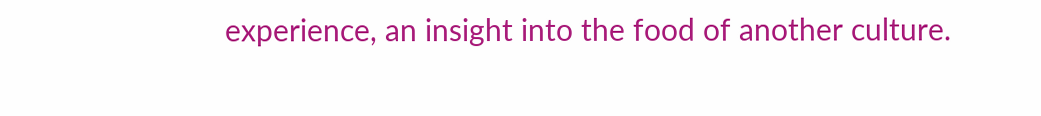experience, an insight into the food of another culture.